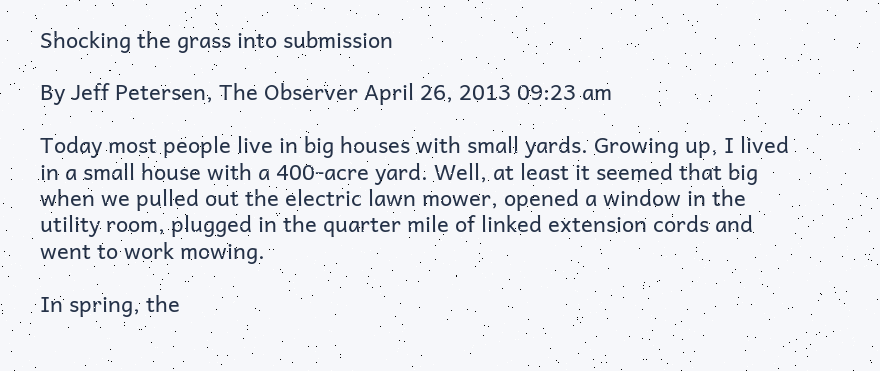Shocking the grass into submission

By Jeff Petersen, The Observer April 26, 2013 09:23 am

Today most people live in big houses with small yards. Growing up, I lived in a small house with a 400-acre yard. Well, at least it seemed that big when we pulled out the electric lawn mower, opened a window in the utility room, plugged in the quarter mile of linked extension cords and went to work mowing.

In spring, the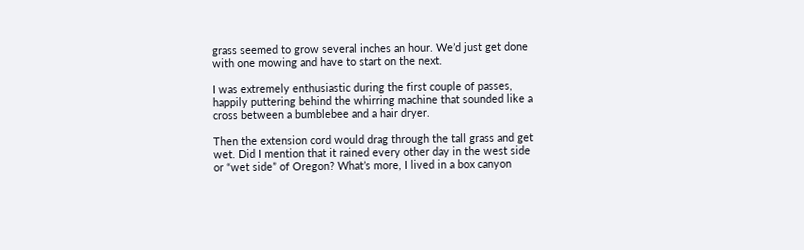grass seemed to grow several inches an hour. We’d just get done with one mowing and have to start on the next.

I was extremely enthusiastic during the first couple of passes, happily puttering behind the whirring machine that sounded like a cross between a bumblebee and a hair dryer.

Then the extension cord would drag through the tall grass and get wet. Did I mention that it rained every other day in the west side or “wet side” of Oregon? What’s more, I lived in a box canyon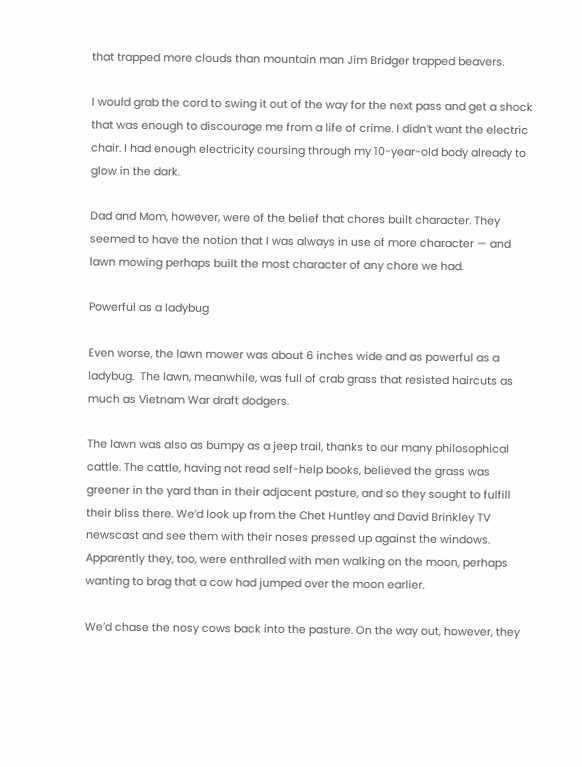that trapped more clouds than mountain man Jim Bridger trapped beavers.

I would grab the cord to swing it out of the way for the next pass and get a shock that was enough to discourage me from a life of crime. I didn’t want the electric chair. I had enough electricity coursing through my 10-year-old body already to glow in the dark.

Dad and Mom, however, were of the belief that chores built character. They seemed to have the notion that I was always in use of more character — and lawn mowing perhaps built the most character of any chore we had.

Powerful as a ladybug

Even worse, the lawn mower was about 6 inches wide and as powerful as a ladybug.  The lawn, meanwhile, was full of crab grass that resisted haircuts as much as Vietnam War draft dodgers.

The lawn was also as bumpy as a jeep trail, thanks to our many philosophical cattle. The cattle, having not read self-help books, believed the grass was greener in the yard than in their adjacent pasture, and so they sought to fulfill their bliss there. We’d look up from the Chet Huntley and David Brinkley TV newscast and see them with their noses pressed up against the windows. Apparently they, too, were enthralled with men walking on the moon, perhaps wanting to brag that a cow had jumped over the moon earlier.

We’d chase the nosy cows back into the pasture. On the way out, however, they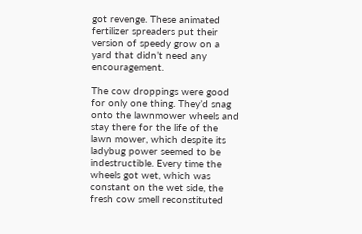got revenge. These animated fertilizer spreaders put their version of speedy grow on a yard that didn’t need any encouragement.

The cow droppings were good for only one thing. They’d snag onto the lawnmower wheels and stay there for the life of the lawn mower, which despite its ladybug power seemed to be indestructible. Every time the wheels got wet, which was constant on the wet side, the fresh cow smell reconstituted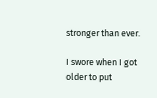stronger than ever.

I swore when I got older to put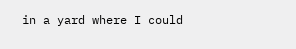in a yard where I could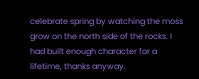celebrate spring by watching the moss grow on the north side of the rocks. I had built enough character for a lifetime, thanks anyway.